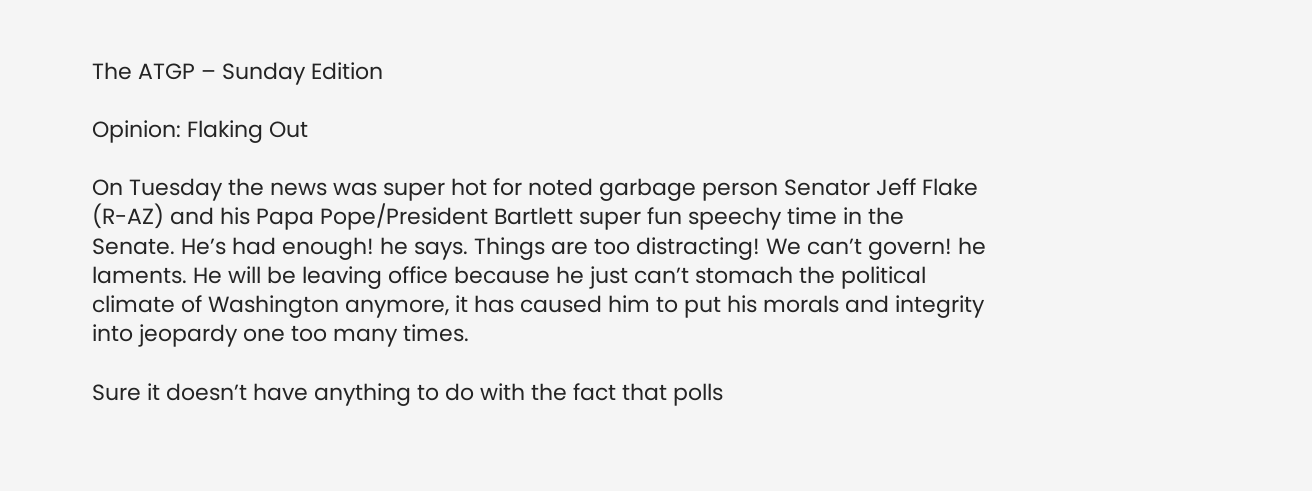The ATGP – Sunday Edition

Opinion: Flaking Out

On Tuesday the news was super hot for noted garbage person Senator Jeff Flake (R-AZ) and his Papa Pope/President Bartlett super fun speechy time in the Senate. He’s had enough! he says. Things are too distracting! We can’t govern! he laments. He will be leaving office because he just can’t stomach the political climate of Washington anymore, it has caused him to put his morals and integrity into jeopardy one too many times.

Sure it doesn’t have anything to do with the fact that polls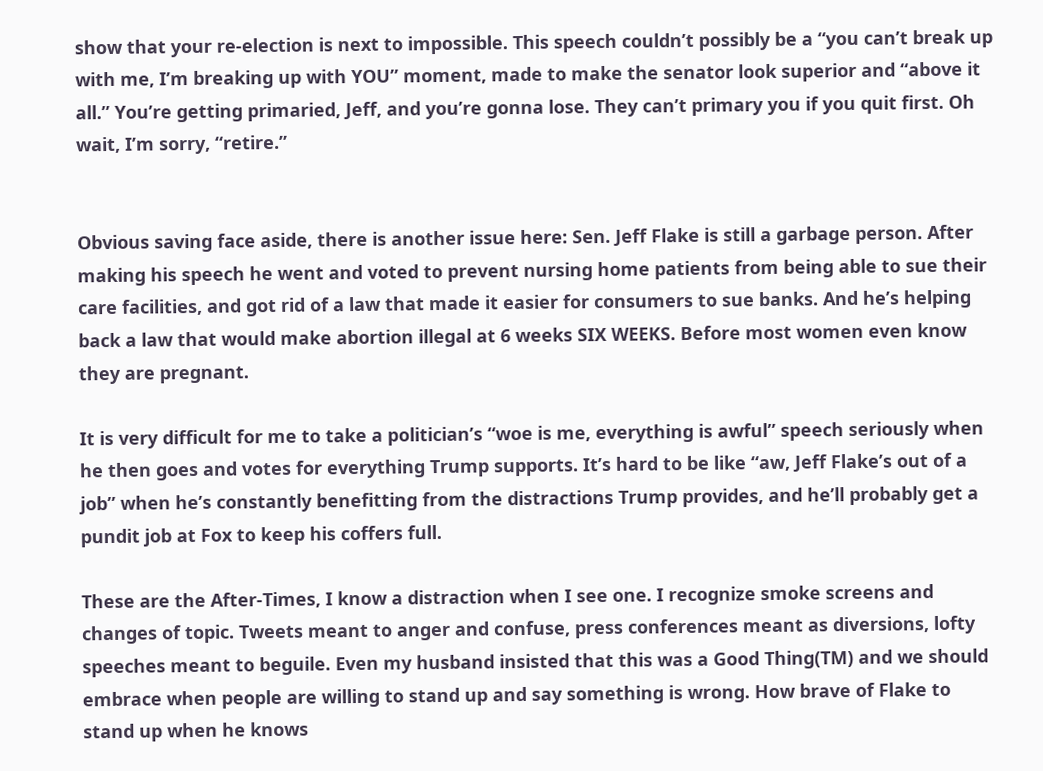show that your re-election is next to impossible. This speech couldn’t possibly be a “you can’t break up with me, I’m breaking up with YOU” moment, made to make the senator look superior and “above it all.” You’re getting primaried, Jeff, and you’re gonna lose. They can’t primary you if you quit first. Oh wait, I’m sorry, “retire.”


Obvious saving face aside, there is another issue here: Sen. Jeff Flake is still a garbage person. After making his speech he went and voted to prevent nursing home patients from being able to sue their care facilities, and got rid of a law that made it easier for consumers to sue banks. And he’s helping back a law that would make abortion illegal at 6 weeks SIX WEEKS. Before most women even know they are pregnant.

It is very difficult for me to take a politician’s “woe is me, everything is awful” speech seriously when he then goes and votes for everything Trump supports. It’s hard to be like “aw, Jeff Flake’s out of a job” when he’s constantly benefitting from the distractions Trump provides, and he’ll probably get a pundit job at Fox to keep his coffers full.

These are the After-Times, I know a distraction when I see one. I recognize smoke screens and changes of topic. Tweets meant to anger and confuse, press conferences meant as diversions, lofty speeches meant to beguile. Even my husband insisted that this was a Good Thing(TM) and we should embrace when people are willing to stand up and say something is wrong. How brave of Flake to stand up when he knows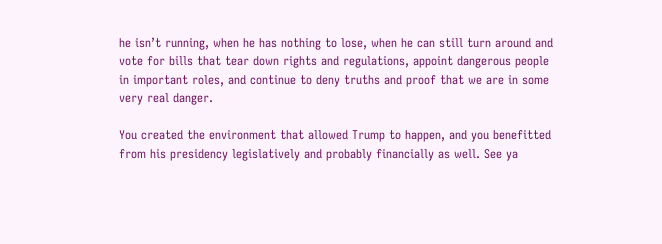he isn’t running, when he has nothing to lose, when he can still turn around and vote for bills that tear down rights and regulations, appoint dangerous people in important roles, and continue to deny truths and proof that we are in some very real danger.

You created the environment that allowed Trump to happen, and you benefitted from his presidency legislatively and probably financially as well. See ya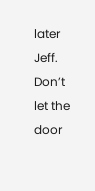later Jeff. Don’t let the door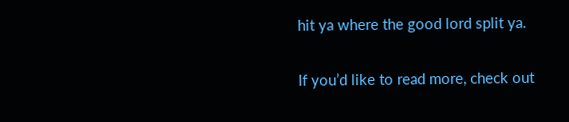hit ya where the good lord split ya.

If you’d like to read more, check out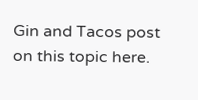Gin and Tacos post on this topic here.